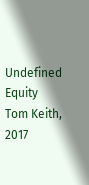Undefined Equity
Tom Keith, 2017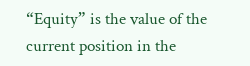“Equity” is the value of the current position in the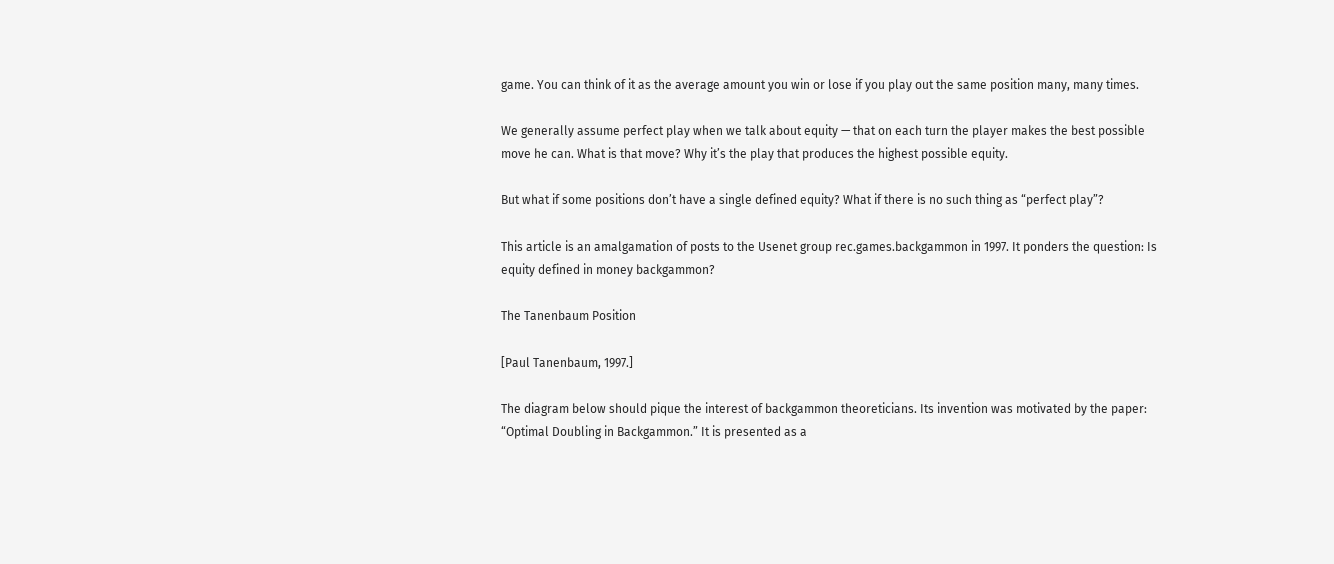game. You can think of it as the average amount you win or lose if you play out the same position many, many times.

We generally assume perfect play when we talk about equity — that on each turn the player makes the best possible move he can. What is that move? Why it’s the play that produces the highest possible equity.

But what if some positions don’t have a single defined equity? What if there is no such thing as “perfect play”?

This article is an amalgamation of posts to the Usenet group rec.games.backgammon in 1997. It ponders the question: Is equity defined in money backgammon?

The Tanenbaum Position

[Paul Tanenbaum, 1997.]

The diagram below should pique the interest of backgammon theoreticians. Its invention was motivated by the paper: “Optimal Doubling in Backgammon.” It is presented as a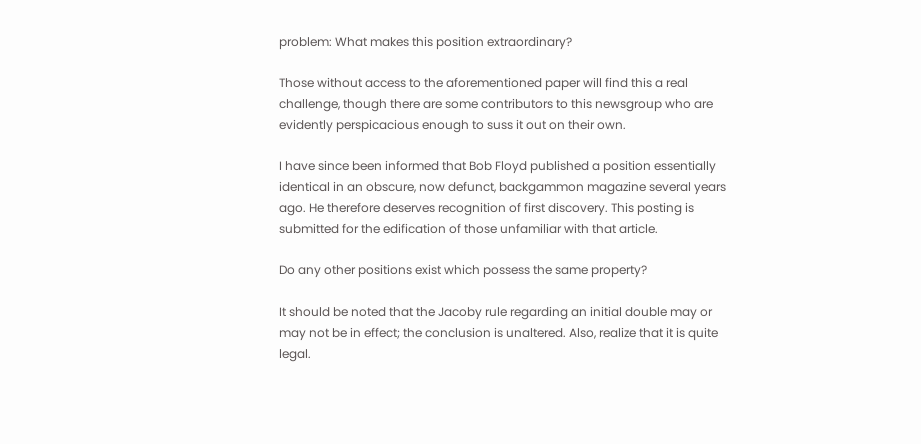problem: What makes this position extraordinary?

Those without access to the aforementioned paper will find this a real challenge, though there are some contributors to this newsgroup who are evidently perspicacious enough to suss it out on their own.

I have since been informed that Bob Floyd published a position essentially identical in an obscure, now defunct, backgammon magazine several years ago. He therefore deserves recognition of first discovery. This posting is submitted for the edification of those unfamiliar with that article.

Do any other positions exist which possess the same property?

It should be noted that the Jacoby rule regarding an initial double may or may not be in effect; the conclusion is unaltered. Also, realize that it is quite legal.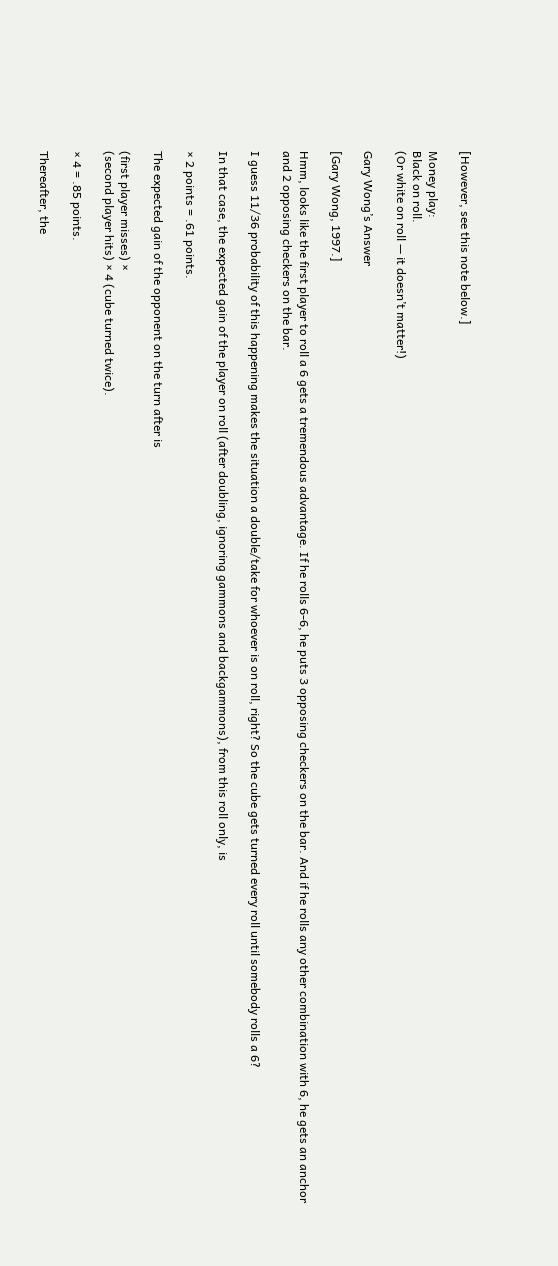[However, see this note below.]

Money play:
Black on roll.
(Or white on roll — it doesn’t matter!)

Gary Wong’s Answer

[Gary Wong, 1997.]

Hmm, looks like the first player to roll a 6 gets a tremendous advantage. If he rolls 6-6, he puts 3 opposing checkers on the bar. And if he rolls any other combination with 6, he gets an anchor and 2 opposing checkers on the bar.

I guess 11/36 probability of this happening makes the situation a double/take for whoever is on roll, right? So the cube gets turned every roll until somebody rolls a 6?

In that case, the expected gain of the player on roll (after doubling, ignoring gammons and backgammons), from this roll only, is

× 2 points = .61 points.

The expected gain of the opponent on the turn after is

(first player misses) ×
(second player hits) × 4 (cube turned twice).

× 4 = .85 points.

Thereafter, the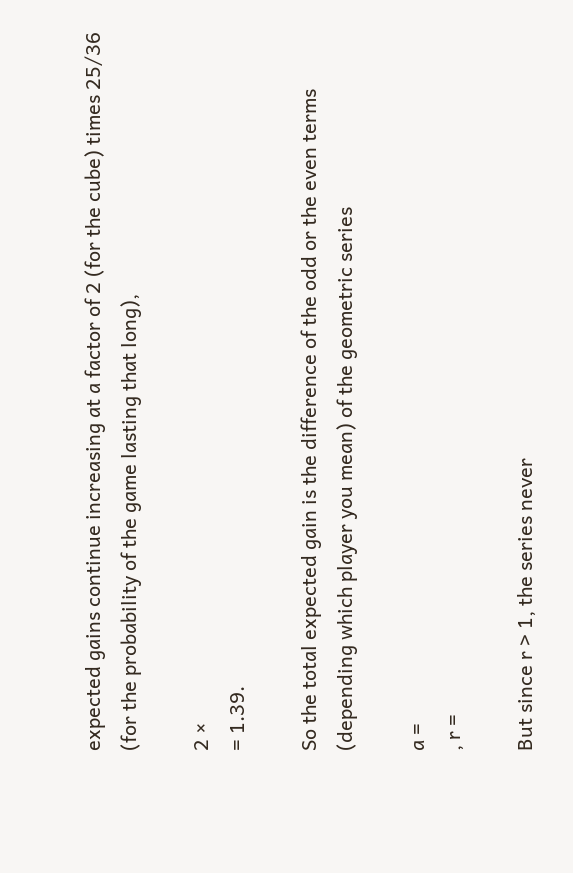expected gains continue increasing at a factor of 2 (for the cube) times 25/36 (for the probability of the game lasting that long),

2 ×
= 1.39.

So the total expected gain is the difference of the odd or the even terms (depending which player you mean) of the geometric series

a =
, r =

But since r > 1, the series never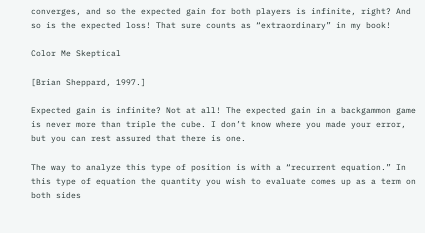converges, and so the expected gain for both players is infinite, right? And so is the expected loss! That sure counts as “extraordinary” in my book!

Color Me Skeptical

[Brian Sheppard, 1997.]

Expected gain is infinite? Not at all! The expected gain in a backgammon game is never more than triple the cube. I don’t know where you made your error, but you can rest assured that there is one.

The way to analyze this type of position is with a “recurrent equation.” In this type of equation the quantity you wish to evaluate comes up as a term on both sides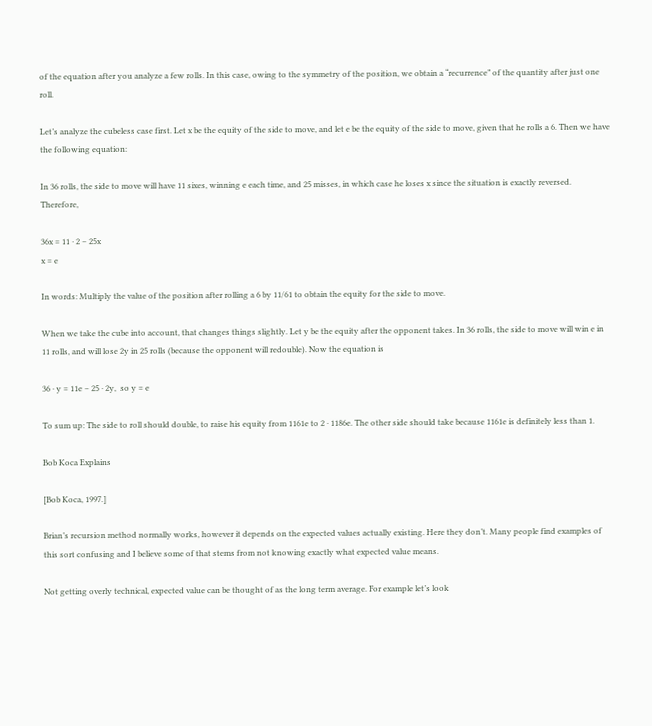of the equation after you analyze a few rolls. In this case, owing to the symmetry of the position, we obtain a “recurrence” of the quantity after just one roll.

Let’s analyze the cubeless case first. Let x be the equity of the side to move, and let e be the equity of the side to move, given that he rolls a 6. Then we have the following equation:

In 36 rolls, the side to move will have 11 sixes, winning e each time, and 25 misses, in which case he loses x since the situation is exactly reversed. Therefore,

36x = 11 ⋅ 2 − 25x
x = e

In words: Multiply the value of the position after rolling a 6 by 11/61 to obtain the equity for the side to move.

When we take the cube into account, that changes things slightly. Let y be the equity after the opponent takes. In 36 rolls, the side to move will win e in 11 rolls, and will lose 2y in 25 rolls (because the opponent will redouble). Now the equation is

36 ⋅ y = 11e − 25 ⋅ 2y,  so y = e

To sum up: The side to roll should double, to raise his equity from 1161e to 2 ⋅ 1186e. The other side should take because 1161e is definitely less than 1.

Bob Koca Explains

[Bob Koca, 1997.]

Brian’s recursion method normally works, however it depends on the expected values actually existing. Here they don’t. Many people find examples of this sort confusing and I believe some of that stems from not knowing exactly what expected value means.

Not getting overly technical, expected value can be thought of as the long term average. For example let’s look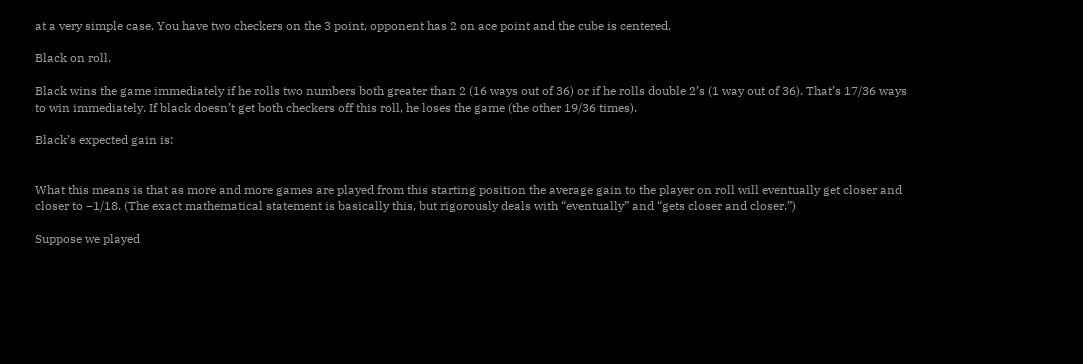at a very simple case. You have two checkers on the 3 point, opponent has 2 on ace point and the cube is centered.

Black on roll.

Black wins the game immediately if he rolls two numbers both greater than 2 (16 ways out of 36) or if he rolls double 2’s (1 way out of 36). That’s 17/36 ways to win immediately. If black doesn’t get both checkers off this roll, he loses the game (the other 19/36 times).

Black’s expected gain is:


What this means is that as more and more games are played from this starting position the average gain to the player on roll will eventually get closer and closer to −1/18. (The exact mathematical statement is basically this, but rigorously deals with “eventually” and “gets closer and closer.”)

Suppose we played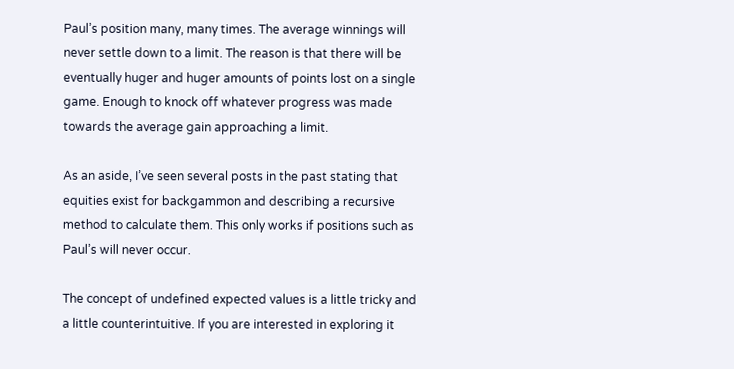Paul’s position many, many times. The average winnings will never settle down to a limit. The reason is that there will be eventually huger and huger amounts of points lost on a single game. Enough to knock off whatever progress was made towards the average gain approaching a limit.

As an aside, I’ve seen several posts in the past stating that equities exist for backgammon and describing a recursive method to calculate them. This only works if positions such as Paul’s will never occur.

The concept of undefined expected values is a little tricky and a little counterintuitive. If you are interested in exploring it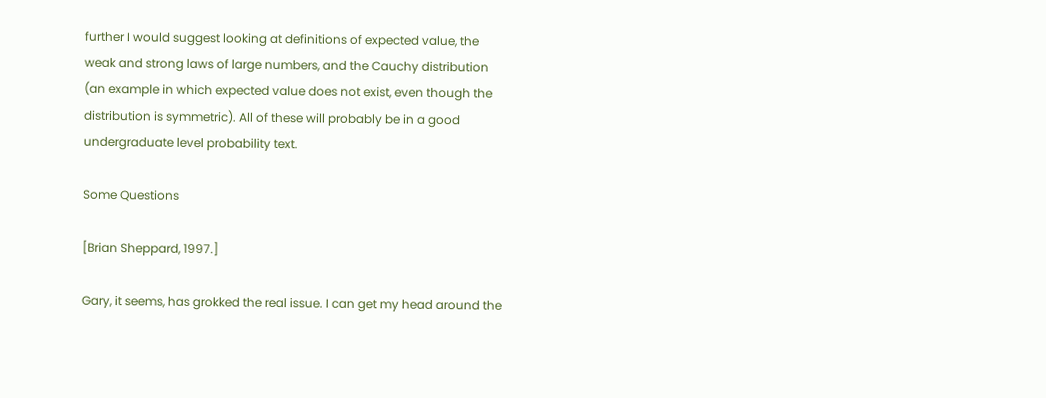further I would suggest looking at definitions of expected value, the weak and strong laws of large numbers, and the Cauchy distribution (an example in which expected value does not exist, even though the distribution is symmetric). All of these will probably be in a good undergraduate level probability text.

Some Questions

[Brian Sheppard, 1997.]

Gary, it seems, has grokked the real issue. I can get my head around the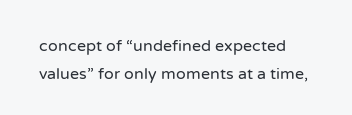concept of “undefined expected values” for only moments at a time,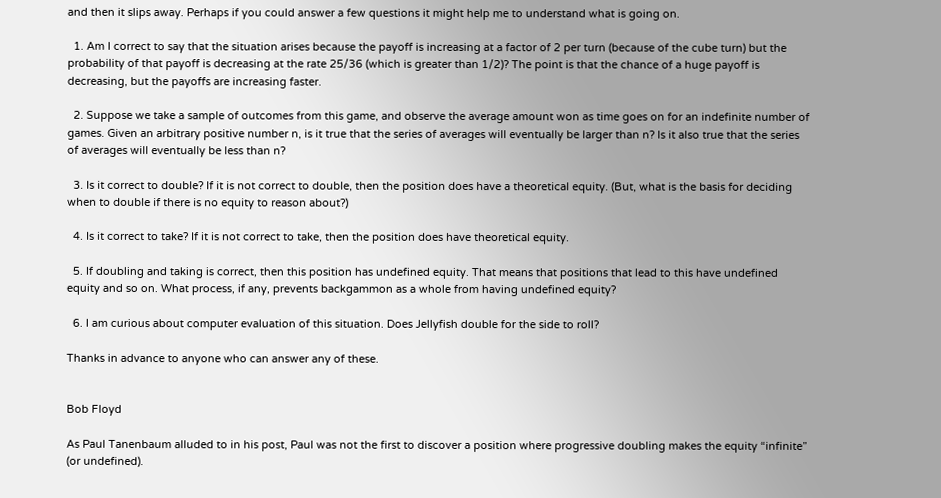and then it slips away. Perhaps if you could answer a few questions it might help me to understand what is going on.

  1. Am I correct to say that the situation arises because the payoff is increasing at a factor of 2 per turn (because of the cube turn) but the probability of that payoff is decreasing at the rate 25/36 (which is greater than 1/2)? The point is that the chance of a huge payoff is decreasing, but the payoffs are increasing faster.

  2. Suppose we take a sample of outcomes from this game, and observe the average amount won as time goes on for an indefinite number of games. Given an arbitrary positive number n, is it true that the series of averages will eventually be larger than n? Is it also true that the series of averages will eventually be less than n?

  3. Is it correct to double? If it is not correct to double, then the position does have a theoretical equity. (But, what is the basis for deciding when to double if there is no equity to reason about?)

  4. Is it correct to take? If it is not correct to take, then the position does have theoretical equity.

  5. If doubling and taking is correct, then this position has undefined equity. That means that positions that lead to this have undefined equity and so on. What process, if any, prevents backgammon as a whole from having undefined equity?

  6. I am curious about computer evaluation of this situation. Does Jellyfish double for the side to roll?

Thanks in advance to anyone who can answer any of these.


Bob Floyd

As Paul Tanenbaum alluded to in his post, Paul was not the first to discover a position where progressive doubling makes the equity “infinite” (or undefined).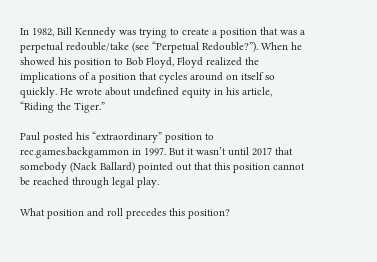In 1982, Bill Kennedy was trying to create a position that was a perpetual redouble/take (see “Perpetual Redouble?”). When he showed his position to Bob Floyd, Floyd realized the implications of a position that cycles around on itself so quickly. He wrote about undefined equity in his article, “Riding the Tiger.”

Paul posted his “extraordinary” position to rec.games.backgammon in 1997. But it wasn’t until 2017 that somebody (Nack Ballard) pointed out that this position cannot be reached through legal play.

What position and roll precedes this position?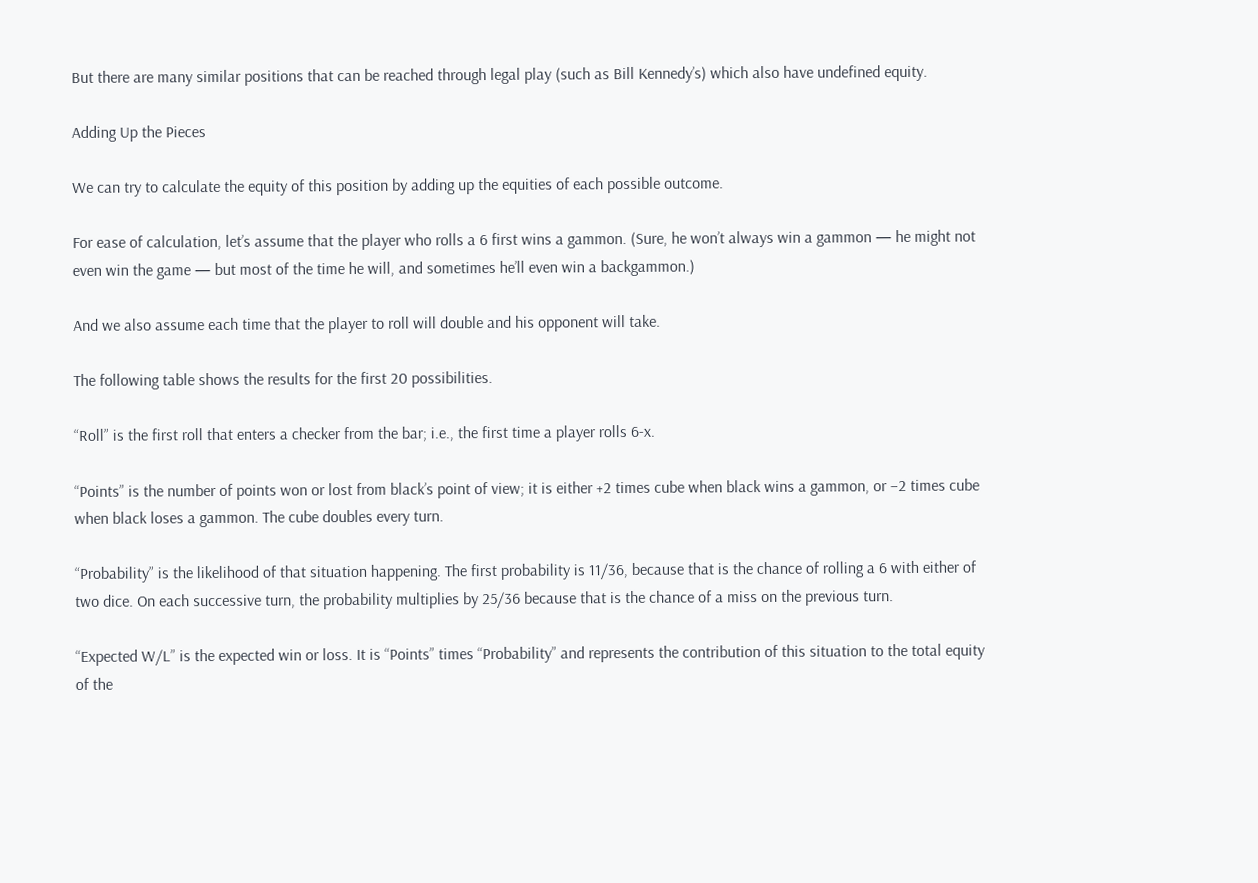But there are many similar positions that can be reached through legal play (such as Bill Kennedy’s) which also have undefined equity.

Adding Up the Pieces

We can try to calculate the equity of this position by adding up the equities of each possible outcome.

For ease of calculation, let’s assume that the player who rolls a 6 first wins a gammon. (Sure, he won’t always win a gammon — he might not even win the game — but most of the time he will, and sometimes he’ll even win a backgammon.)

And we also assume each time that the player to roll will double and his opponent will take.

The following table shows the results for the first 20 possibilities.

“Roll” is the first roll that enters a checker from the bar; i.e., the first time a player rolls 6-x.

“Points” is the number of points won or lost from black’s point of view; it is either +2 times cube when black wins a gammon, or −2 times cube when black loses a gammon. The cube doubles every turn.

“Probability” is the likelihood of that situation happening. The first probability is 11/36, because that is the chance of rolling a 6 with either of two dice. On each successive turn, the probability multiplies by 25/36 because that is the chance of a miss on the previous turn.

“Expected W/L” is the expected win or loss. It is “Points” times “Probability” and represents the contribution of this situation to the total equity of the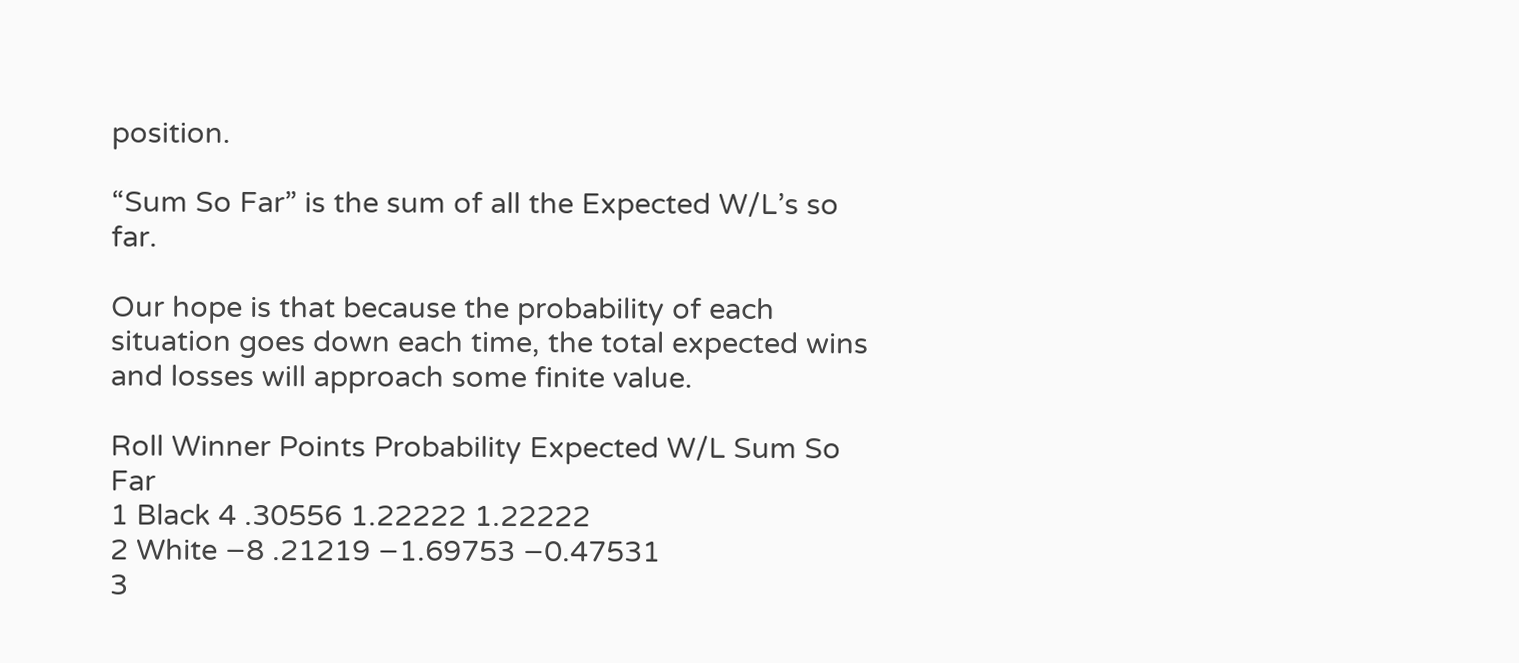position.

“Sum So Far” is the sum of all the Expected W/L’s so far.

Our hope is that because the probability of each situation goes down each time, the total expected wins and losses will approach some finite value.

Roll Winner Points Probability Expected W/L Sum So Far
1 Black 4 .30556 1.22222 1.22222
2 White −8 .21219 −1.69753 −0.47531
3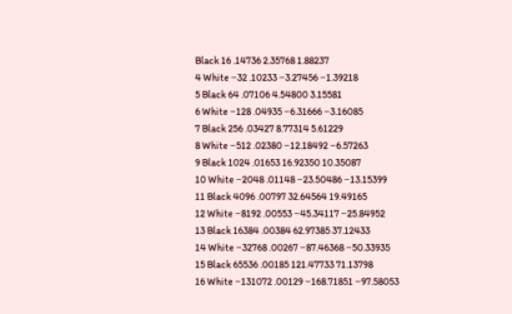Black 16 .14736 2.35768 1.88237
4 White −32 .10233 −3.27456 −1.39218
5 Black 64 .07106 4.54800 3.15581
6 White −128 .04935 −6.31666 −3.16085
7 Black 256 .03427 8.77314 5.61229
8 White −512 .02380 −12.18492 −6.57263
9 Black 1024 .01653 16.92350 10.35087
10 White −2048 .01148 −23.50486 −13.15399
11 Black 4096 .00797 32.64564 19.49165
12 White −8192 .00553 −45.34117 −25.84952
13 Black 16384 .00384 62.97385 37.12433
14 White −32768 .00267 −87.46368 −50.33935
15 Black 65536 .00185 121.47733 71.13798
16 White −131072 .00129 −168.71851 −97.58053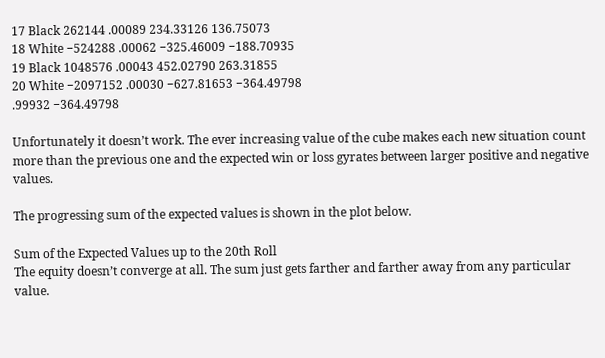17 Black 262144 .00089 234.33126 136.75073
18 White −524288 .00062 −325.46009 −188.70935
19 Black 1048576 .00043 452.02790 263.31855
20 White −2097152 .00030 −627.81653 −364.49798
.99932 −364.49798

Unfortunately it doesn’t work. The ever increasing value of the cube makes each new situation count more than the previous one and the expected win or loss gyrates between larger positive and negative values.

The progressing sum of the expected values is shown in the plot below.

Sum of the Expected Values up to the 20th Roll
The equity doesn’t converge at all. The sum just gets farther and farther away from any particular value.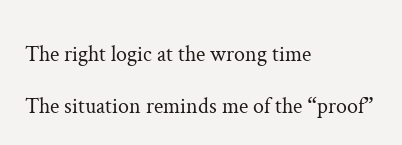The right logic at the wrong time

The situation reminds me of the “proof”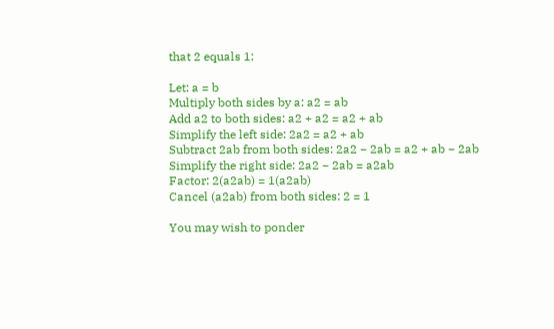that 2 equals 1:

Let: a = b
Multiply both sides by a: a2 = ab
Add a2 to both sides: a2 + a2 = a2 + ab
Simplify the left side: 2a2 = a2 + ab
Subtract 2ab from both sides: 2a2 − 2ab = a2 + ab − 2ab
Simplify the right side: 2a2 − 2ab = a2ab
Factor: 2(a2ab) = 1(a2ab)
Cancel (a2ab) from both sides: 2 = 1

You may wish to ponder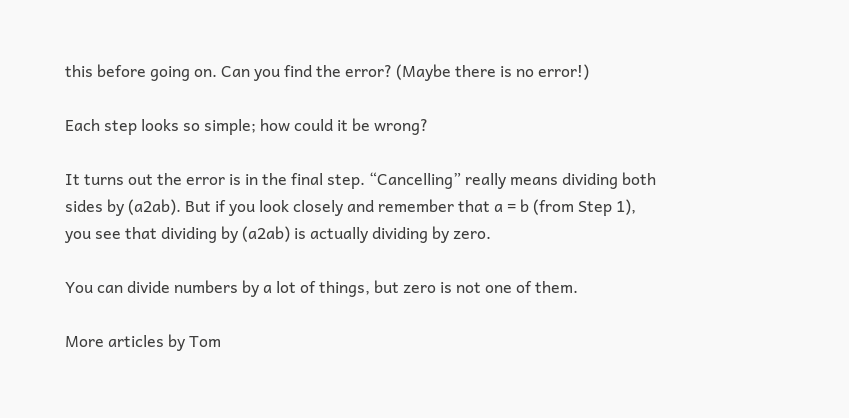this before going on. Can you find the error? (Maybe there is no error!)

Each step looks so simple; how could it be wrong?

It turns out the error is in the final step. “Cancelling” really means dividing both sides by (a2ab). But if you look closely and remember that a = b (from Step 1), you see that dividing by (a2ab) is actually dividing by zero.

You can divide numbers by a lot of things, but zero is not one of them.

More articles by Tom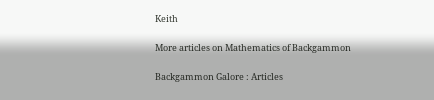Keith

More articles on Mathematics of Backgammon

Backgammon Galore : Articles